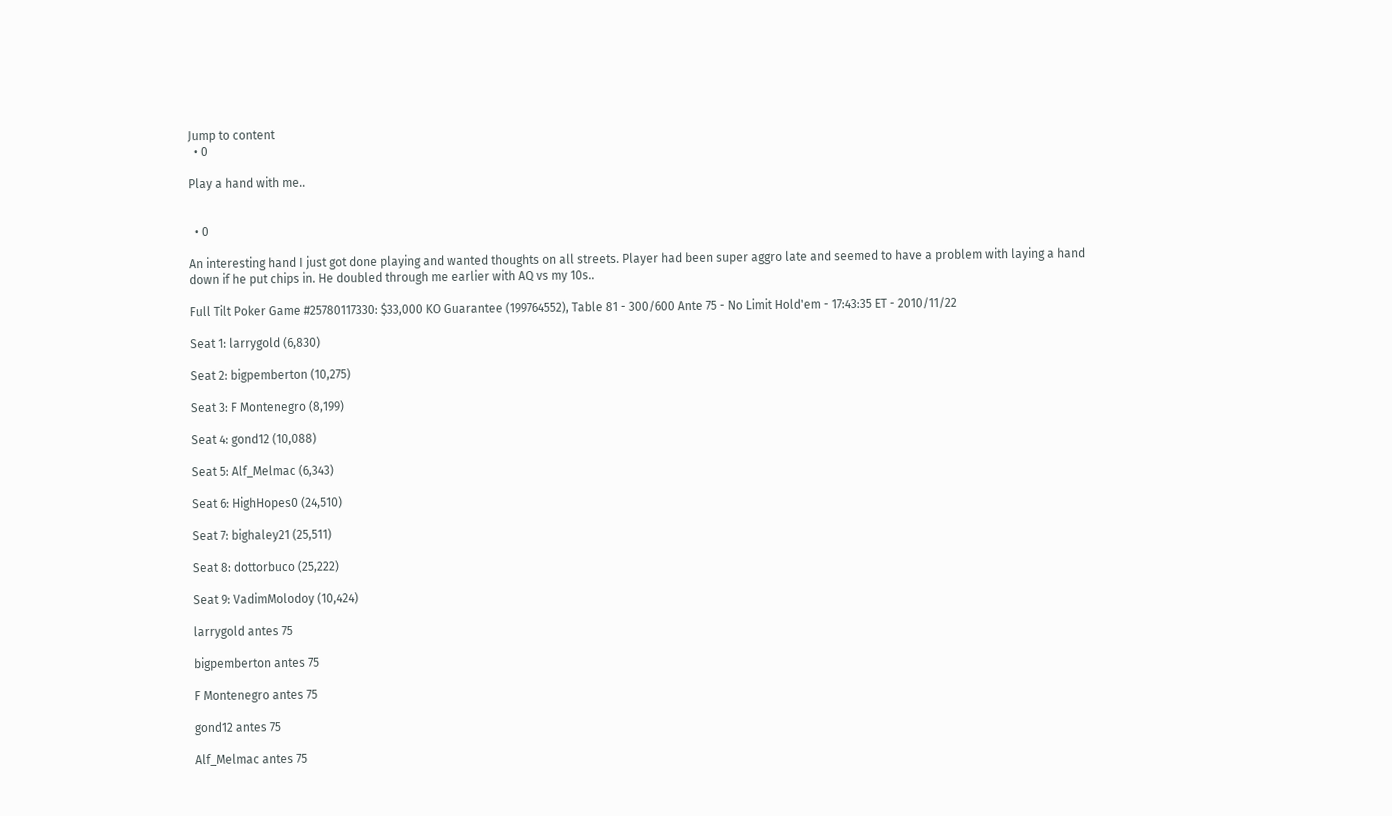Jump to content
  • 0

Play a hand with me..


  • 0

An interesting hand I just got done playing and wanted thoughts on all streets. Player had been super aggro late and seemed to have a problem with laying a hand down if he put chips in. He doubled through me earlier with AQ vs my 10s..

Full Tilt Poker Game #25780117330: $33,000 KO Guarantee (199764552), Table 81 - 300/600 Ante 75 - No Limit Hold'em - 17:43:35 ET - 2010/11/22

Seat 1: larrygold (6,830)

Seat 2: bigpemberton (10,275)

Seat 3: F Montenegro (8,199)

Seat 4: gond12 (10,088)

Seat 5: Alf_Melmac (6,343)

Seat 6: HighHopes0 (24,510)

Seat 7: bighaley21 (25,511)

Seat 8: dottorbuco (25,222)

Seat 9: VadimMolodoy (10,424)

larrygold antes 75

bigpemberton antes 75

F Montenegro antes 75

gond12 antes 75

Alf_Melmac antes 75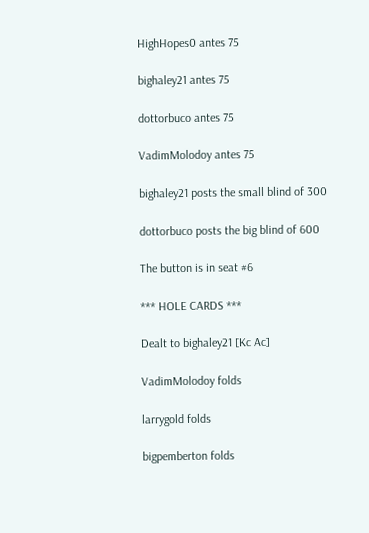HighHopes0 antes 75

bighaley21 antes 75

dottorbuco antes 75

VadimMolodoy antes 75

bighaley21 posts the small blind of 300

dottorbuco posts the big blind of 600

The button is in seat #6

*** HOLE CARDS ***

Dealt to bighaley21 [Kc Ac]

VadimMolodoy folds

larrygold folds

bigpemberton folds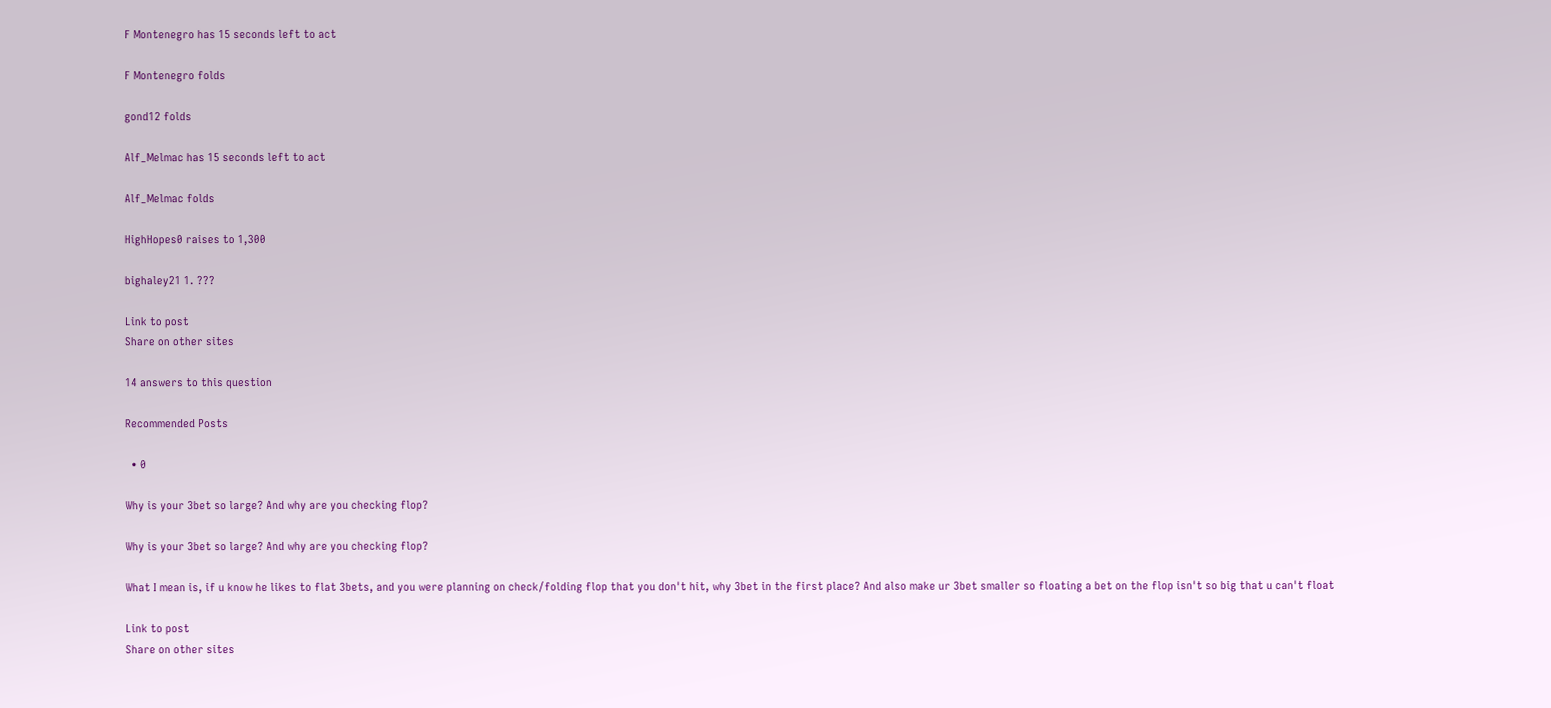F Montenegro has 15 seconds left to act

F Montenegro folds

gond12 folds

Alf_Melmac has 15 seconds left to act

Alf_Melmac folds

HighHopes0 raises to 1,300

bighaley21 1. ???

Link to post
Share on other sites

14 answers to this question

Recommended Posts

  • 0

Why is your 3bet so large? And why are you checking flop?

Why is your 3bet so large? And why are you checking flop?

What I mean is, if u know he likes to flat 3bets, and you were planning on check/folding flop that you don't hit, why 3bet in the first place? And also make ur 3bet smaller so floating a bet on the flop isn't so big that u can't float

Link to post
Share on other sites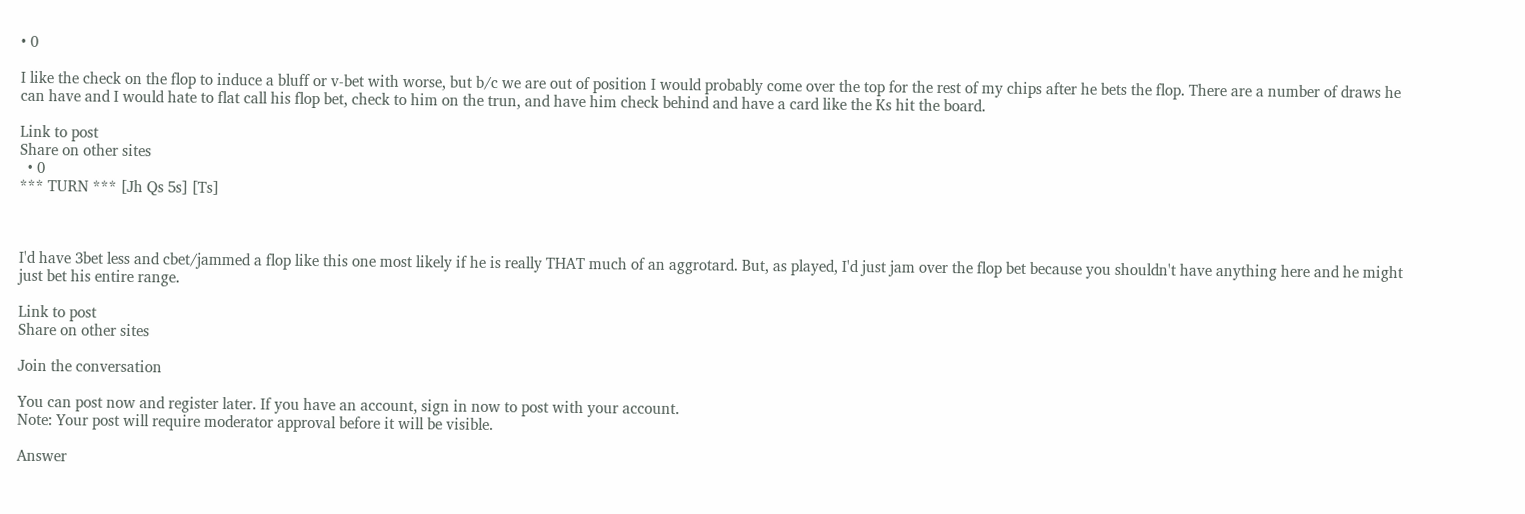• 0

I like the check on the flop to induce a bluff or v-bet with worse, but b/c we are out of position I would probably come over the top for the rest of my chips after he bets the flop. There are a number of draws he can have and I would hate to flat call his flop bet, check to him on the trun, and have him check behind and have a card like the Ks hit the board.

Link to post
Share on other sites
  • 0
*** TURN *** [Jh Qs 5s] [Ts]



I'd have 3bet less and cbet/jammed a flop like this one most likely if he is really THAT much of an aggrotard. But, as played, I'd just jam over the flop bet because you shouldn't have anything here and he might just bet his entire range.

Link to post
Share on other sites

Join the conversation

You can post now and register later. If you have an account, sign in now to post with your account.
Note: Your post will require moderator approval before it will be visible.

Answer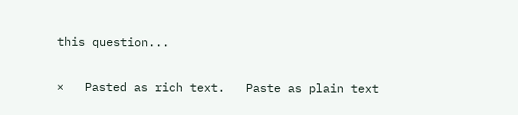this question...

×   Pasted as rich text.   Paste as plain text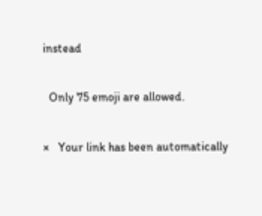instead

  Only 75 emoji are allowed.

×   Your link has been automatically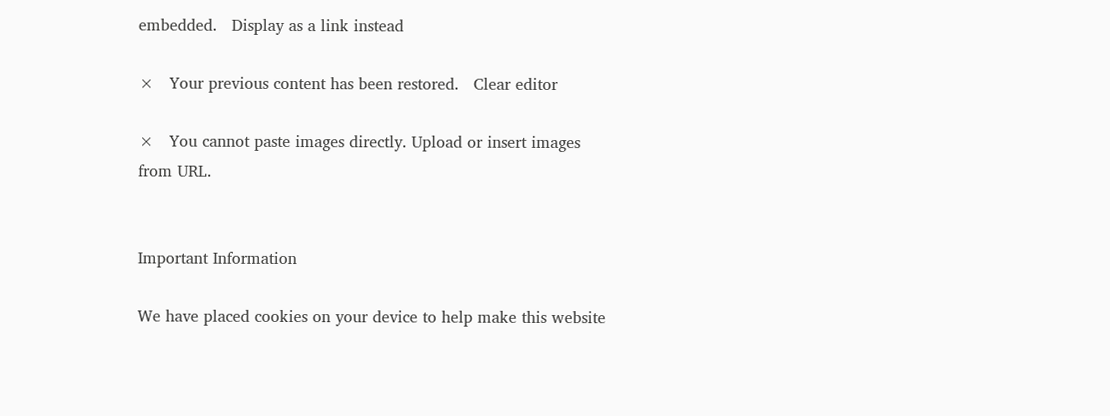embedded.   Display as a link instead

×   Your previous content has been restored.   Clear editor

×   You cannot paste images directly. Upload or insert images from URL.


Important Information

We have placed cookies on your device to help make this website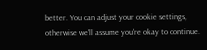better. You can adjust your cookie settings, otherwise we'll assume you're okay to continue.